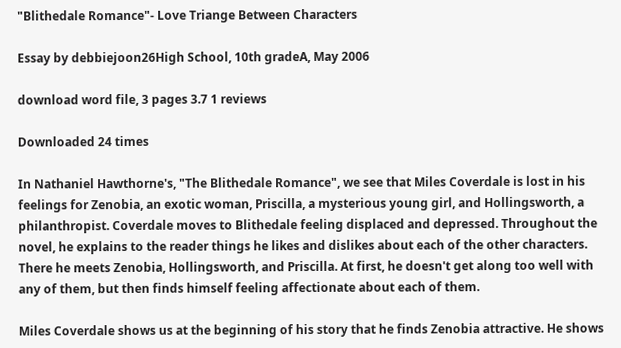"Blithedale Romance"- Love Triange Between Characters

Essay by debbiejoon26High School, 10th gradeA, May 2006

download word file, 3 pages 3.7 1 reviews

Downloaded 24 times

In Nathaniel Hawthorne's, "The Blithedale Romance", we see that Miles Coverdale is lost in his feelings for Zenobia, an exotic woman, Priscilla, a mysterious young girl, and Hollingsworth, a philanthropist. Coverdale moves to Blithedale feeling displaced and depressed. Throughout the novel, he explains to the reader things he likes and dislikes about each of the other characters. There he meets Zenobia, Hollingsworth, and Priscilla. At first, he doesn't get along too well with any of them, but then finds himself feeling affectionate about each of them.

Miles Coverdale shows us at the beginning of his story that he finds Zenobia attractive. He shows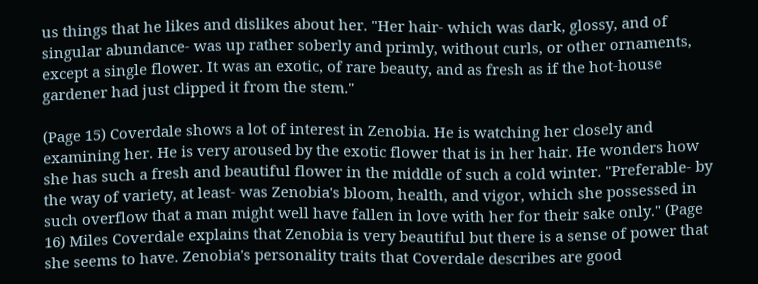us things that he likes and dislikes about her. "Her hair- which was dark, glossy, and of singular abundance- was up rather soberly and primly, without curls, or other ornaments, except a single flower. It was an exotic, of rare beauty, and as fresh as if the hot-house gardener had just clipped it from the stem."

(Page 15) Coverdale shows a lot of interest in Zenobia. He is watching her closely and examining her. He is very aroused by the exotic flower that is in her hair. He wonders how she has such a fresh and beautiful flower in the middle of such a cold winter. "Preferable- by the way of variety, at least- was Zenobia's bloom, health, and vigor, which she possessed in such overflow that a man might well have fallen in love with her for their sake only." (Page 16) Miles Coverdale explains that Zenobia is very beautiful but there is a sense of power that she seems to have. Zenobia's personality traits that Coverdale describes are good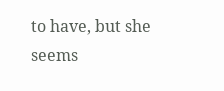to have, but she seems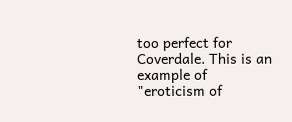too perfect for Coverdale. This is an example of "eroticism of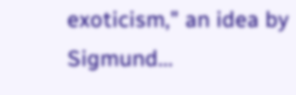exoticism," an idea by Sigmund...